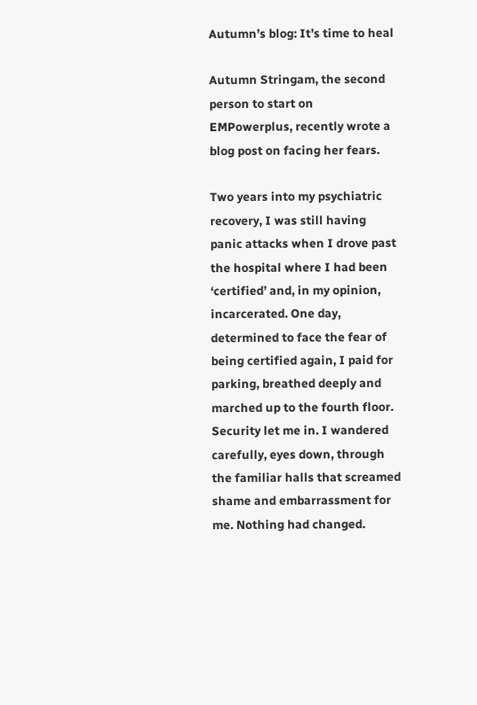Autumn’s blog: It’s time to heal

Autumn Stringam, the second person to start on EMPowerplus, recently wrote a blog post on facing her fears.

Two years into my psychiatric recovery, I was still having panic attacks when I drove past the hospital where I had been ‘certified’ and, in my opinion, incarcerated. One day, determined to face the fear of being certified again, I paid for parking, breathed deeply and marched up to the fourth floor. Security let me in. I wandered carefully, eyes down, through the familiar halls that screamed shame and embarrassment for me. Nothing had changed.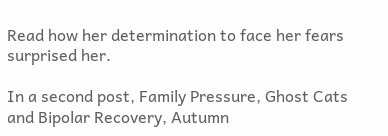Read how her determination to face her fears surprised her.

In a second post, Family Pressure, Ghost Cats and Bipolar Recovery, Autumn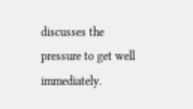discusses the pressure to get well immediately.